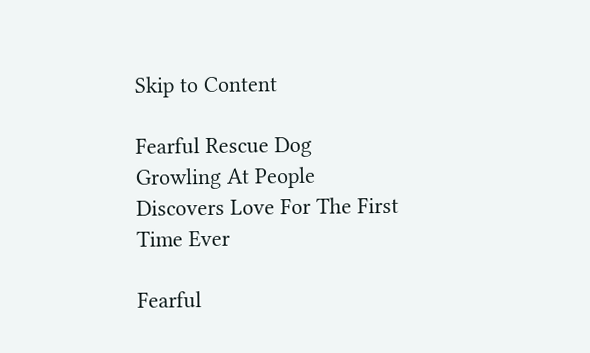Skip to Content

Fearful Rescue Dog Growling At People Discovers Love For The First Time Ever

Fearful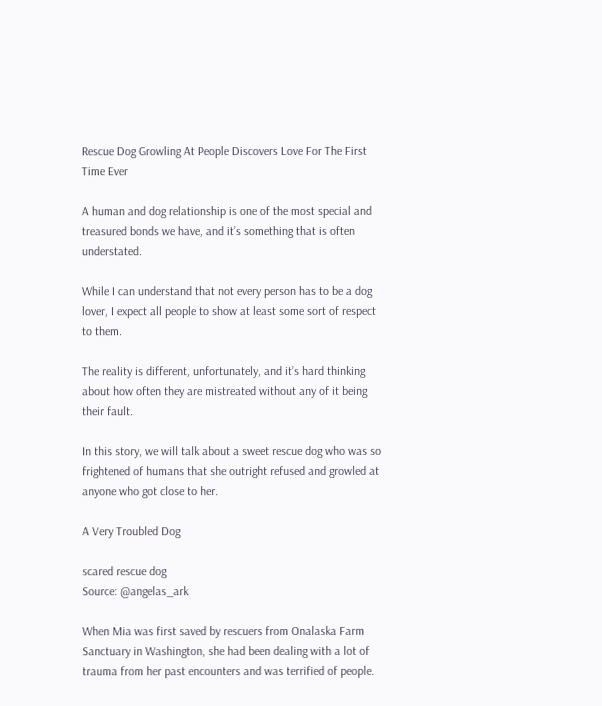Rescue Dog Growling At People Discovers Love For The First Time Ever

A human and dog relationship is one of the most special and treasured bonds we have, and it’s something that is often understated.

While I can understand that not every person has to be a dog lover, I expect all people to show at least some sort of respect to them.

The reality is different, unfortunately, and it’s hard thinking about how often they are mistreated without any of it being their fault.

In this story, we will talk about a sweet rescue dog who was so frightened of humans that she outright refused and growled at anyone who got close to her.

A Very Troubled Dog

scared rescue dog
Source: @angelas_ark

When Mia was first saved by rescuers from Onalaska Farm Sanctuary in Washington, she had been dealing with a lot of trauma from her past encounters and was terrified of people.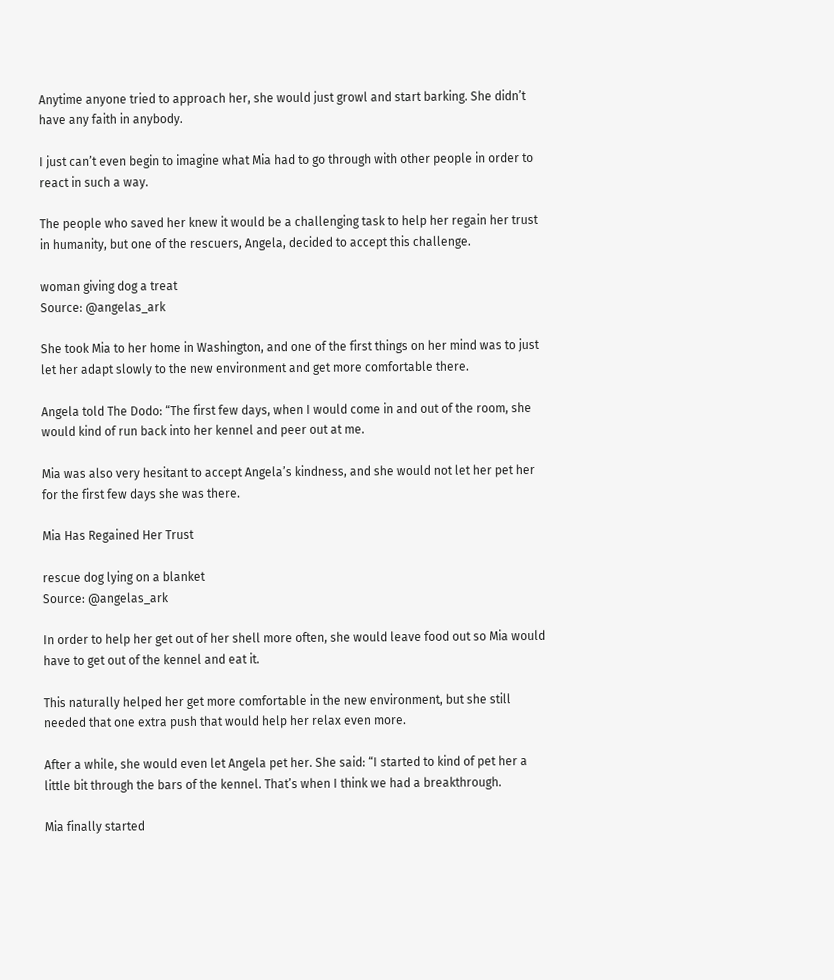Anytime anyone tried to approach her, she would just growl and start barking. She didn’t have any faith in anybody.

I just can’t even begin to imagine what Mia had to go through with other people in order to react in such a way.

The people who saved her knew it would be a challenging task to help her regain her trust in humanity, but one of the rescuers, Angela, decided to accept this challenge.

woman giving dog a treat
Source: @angelas_ark

She took Mia to her home in Washington, and one of the first things on her mind was to just let her adapt slowly to the new environment and get more comfortable there.

Angela told The Dodo: “The first few days, when I would come in and out of the room, she would kind of run back into her kennel and peer out at me.

Mia was also very hesitant to accept Angela’s kindness, and she would not let her pet her for the first few days she was there.

Mia Has Regained Her Trust

rescue dog lying on a blanket
Source: @angelas_ark

In order to help her get out of her shell more often, she would leave food out so Mia would have to get out of the kennel and eat it.

This naturally helped her get more comfortable in the new environment, but she still needed that one extra push that would help her relax even more.

After a while, she would even let Angela pet her. She said: “I started to kind of pet her a little bit through the bars of the kennel. That’s when I think we had a breakthrough.

Mia finally started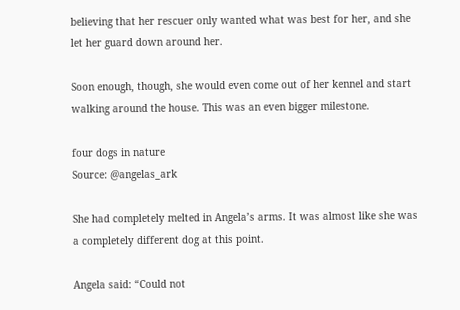believing that her rescuer only wanted what was best for her, and she let her guard down around her.

Soon enough, though, she would even come out of her kennel and start walking around the house. This was an even bigger milestone.

four dogs in nature
Source: @angelas_ark

She had completely melted in Angela’s arms. It was almost like she was a completely different dog at this point.

Angela said: “Could not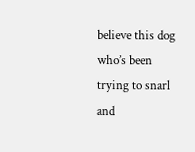believe this dog who’s been trying to snarl and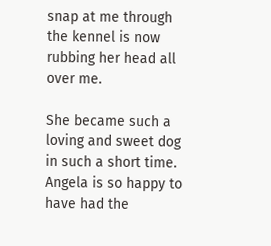snap at me through the kennel is now rubbing her head all over me.

She became such a loving and sweet dog in such a short time. Angela is so happy to have had the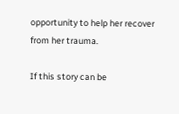opportunity to help her recover from her trauma.

If this story can be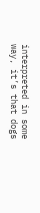interpreted in some way, it’s that dogs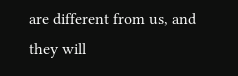are different from us, and they will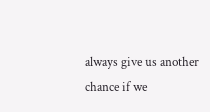always give us another chance if we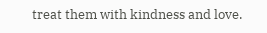treat them with kindness and love.